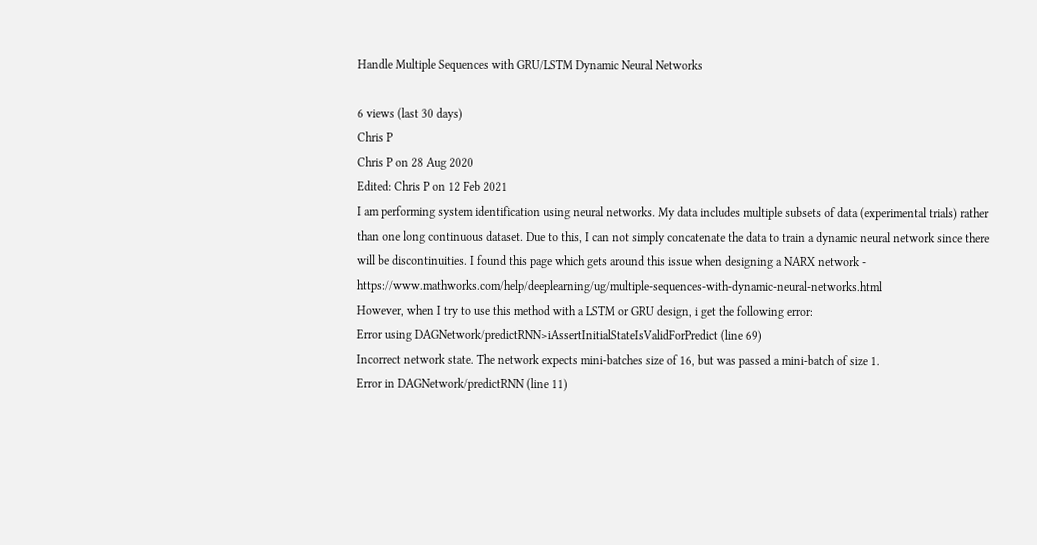Handle Multiple Sequences with GRU/LSTM Dynamic Neural Networks

6 views (last 30 days)
Chris P
Chris P on 28 Aug 2020
Edited: Chris P on 12 Feb 2021
I am performing system identification using neural networks. My data includes multiple subsets of data (experimental trials) rather than one long continuous dataset. Due to this, I can not simply concatenate the data to train a dynamic neural network since there will be discontinuities. I found this page which gets around this issue when designing a NARX network - https://www.mathworks.com/help/deeplearning/ug/multiple-sequences-with-dynamic-neural-networks.html
However, when I try to use this method with a LSTM or GRU design, i get the following error:
Error using DAGNetwork/predictRNN>iAssertInitialStateIsValidForPredict (line 69)
Incorrect network state. The network expects mini-batches size of 16, but was passed a mini-batch of size 1.
Error in DAGNetwork/predictRNN (line 11)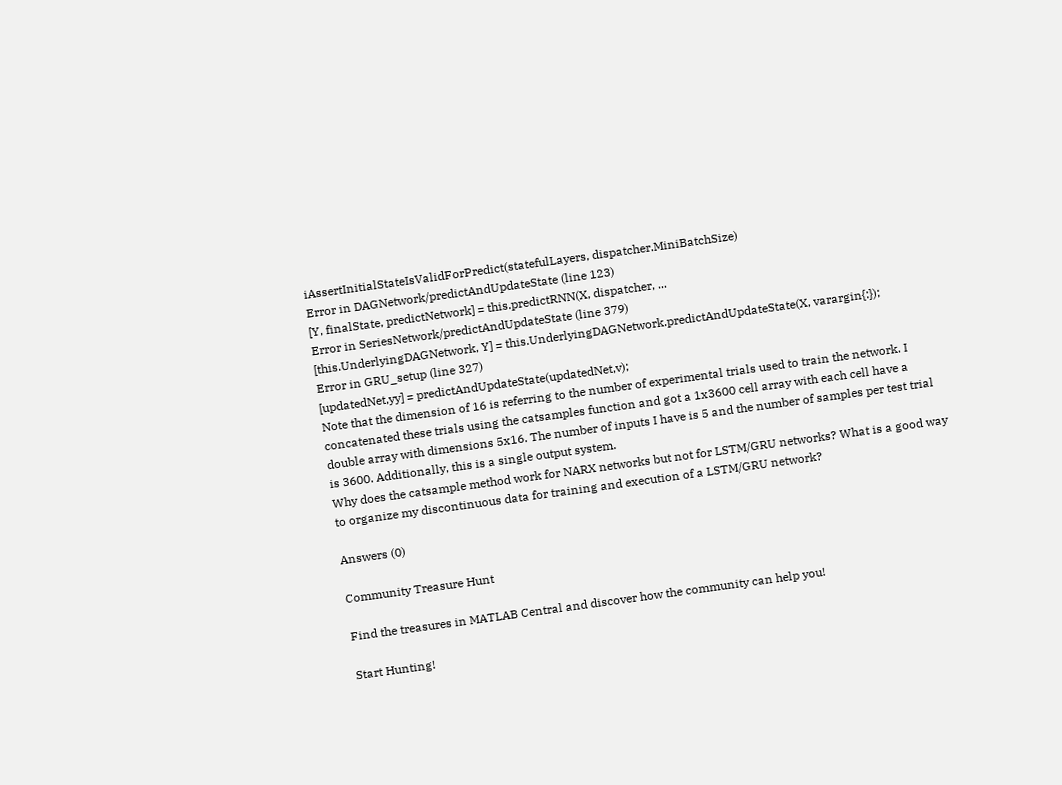iAssertInitialStateIsValidForPredict(statefulLayers, dispatcher.MiniBatchSize)
Error in DAGNetwork/predictAndUpdateState (line 123)
[Y, finalState, predictNetwork] = this.predictRNN(X, dispatcher, ...
Error in SeriesNetwork/predictAndUpdateState (line 379)
[this.UnderlyingDAGNetwork, Y] = this.UnderlyingDAGNetwork.predictAndUpdateState(X, varargin{:});
Error in GRU_setup (line 327)
[updatedNet,yy] = predictAndUpdateState(updatedNet,v);
Note that the dimension of 16 is referring to the number of experimental trials used to train the network. I concatenated these trials using the catsamples function and got a 1x3600 cell array with each cell have a double array with dimensions 5x16. The number of inputs I have is 5 and the number of samples per test trial is 3600. Additionally, this is a single output system.
Why does the catsample method work for NARX networks but not for LSTM/GRU networks? What is a good way to organize my discontinuous data for training and execution of a LSTM/GRU network?

Answers (0)

Community Treasure Hunt

Find the treasures in MATLAB Central and discover how the community can help you!

Start Hunting!